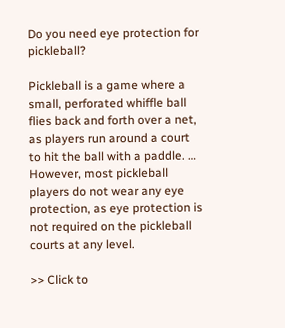Do you need eye protection for pickleball?

Pickleball is a game where a small, perforated whiffle ball flies back and forth over a net, as players run around a court to hit the ball with a paddle. … However, most pickleball players do not wear any eye protection, as eye protection is not required on the pickleball courts at any level.

>> Click to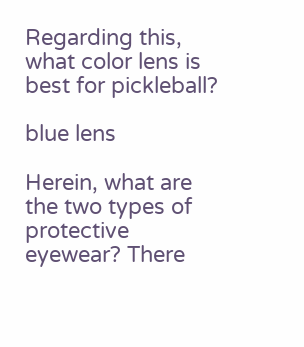Regarding this, what color lens is best for pickleball?

blue lens

Herein, what are the two types of protective eyewear? There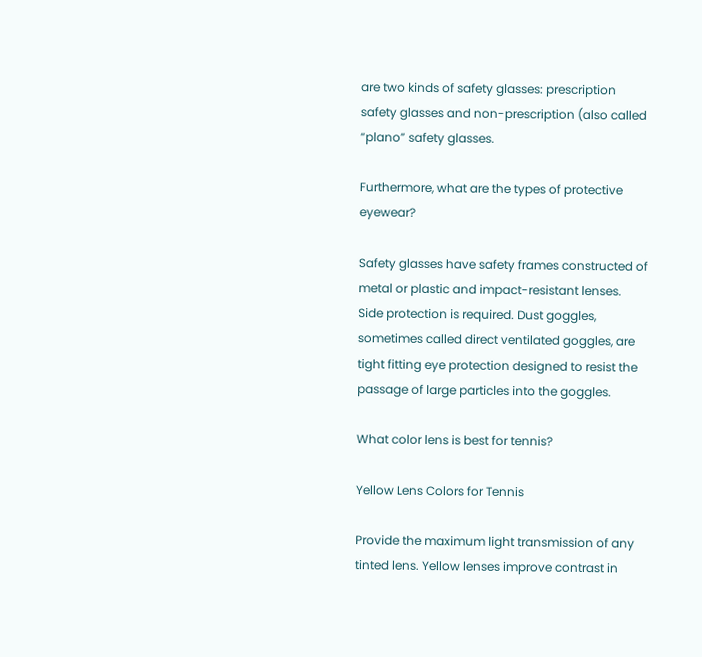are two kinds of safety glasses: prescription safety glasses and non-prescription (also called “plano” safety glasses.

Furthermore, what are the types of protective eyewear?

Safety glasses have safety frames constructed of metal or plastic and impact-resistant lenses. Side protection is required. Dust goggles, sometimes called direct ventilated goggles, are tight fitting eye protection designed to resist the passage of large particles into the goggles.

What color lens is best for tennis?

Yellow Lens Colors for Tennis

Provide the maximum light transmission of any tinted lens. Yellow lenses improve contrast in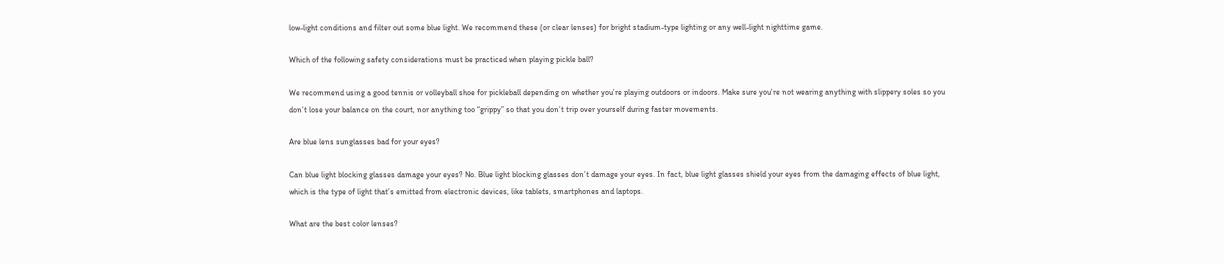low-light conditions and filter out some blue light. We recommend these (or clear lenses) for bright stadium-type lighting or any well-light nighttime game.

Which of the following safety considerations must be practiced when playing pickle ball?

We recommend using a good tennis or volleyball shoe for pickleball depending on whether you’re playing outdoors or indoors. Make sure you’re not wearing anything with slippery soles so you don’t lose your balance on the court, nor anything too “grippy” so that you don’t trip over yourself during faster movements.

Are blue lens sunglasses bad for your eyes?

Can blue light blocking glasses damage your eyes? No. Blue light blocking glasses don’t damage your eyes. In fact, blue light glasses shield your eyes from the damaging effects of blue light, which is the type of light that’s emitted from electronic devices, like tablets, smartphones and laptops.

What are the best color lenses?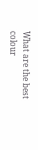What are the best colour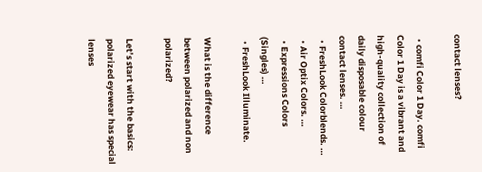contact lenses?

  • comfi Color 1 Day. comfi Color 1 Day is a vibrant and high-quality collection of daily disposable colour contact lenses. …
  • FreshLook Colorblends. …
  • Air Optix Colors. …
  • Expressions Colors (Singles) …
  • FreshLook Illuminate.

What is the difference between polarized and non polarized?

Let’s start with the basics: polarized eyewear has special lenses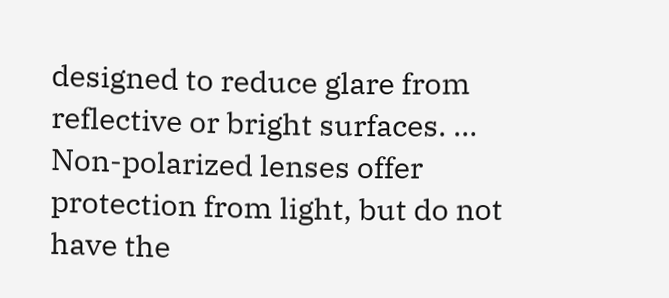designed to reduce glare from reflective or bright surfaces. … Non-polarized lenses offer protection from light, but do not have the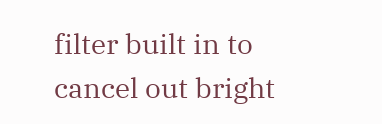filter built in to cancel out bright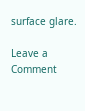surface glare.

Leave a Comment